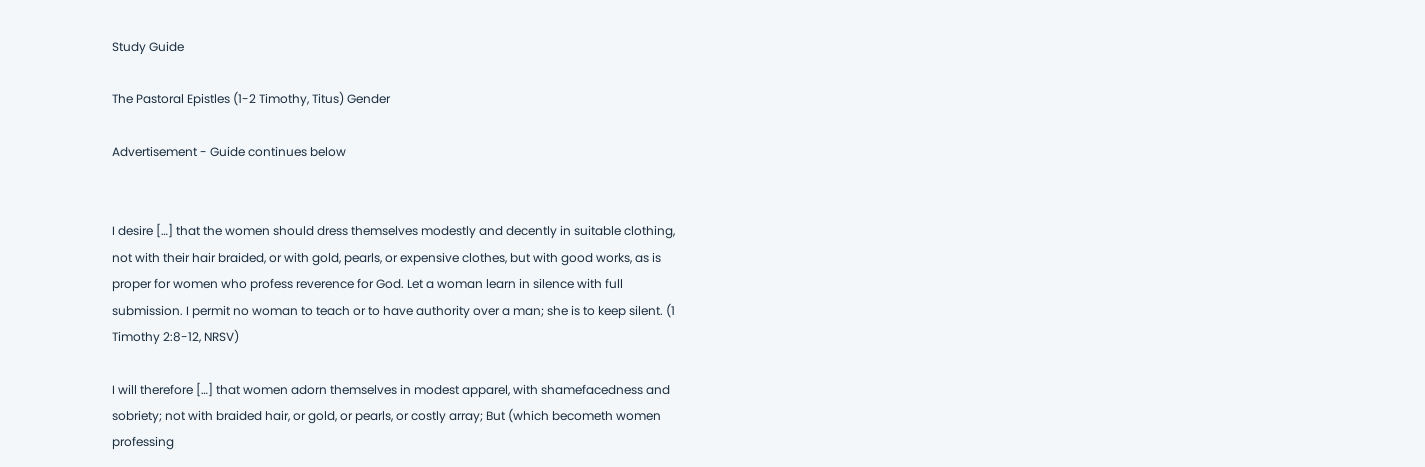Study Guide

The Pastoral Epistles (1-2 Timothy, Titus) Gender

Advertisement - Guide continues below


I desire […] that the women should dress themselves modestly and decently in suitable clothing, not with their hair braided, or with gold, pearls, or expensive clothes, but with good works, as is proper for women who profess reverence for God. Let a woman learn in silence with full submission. I permit no woman to teach or to have authority over a man; she is to keep silent. (1 Timothy 2:8-12, NRSV)

I will therefore […] that women adorn themselves in modest apparel, with shamefacedness and sobriety; not with braided hair, or gold, or pearls, or costly array; But (which becometh women professing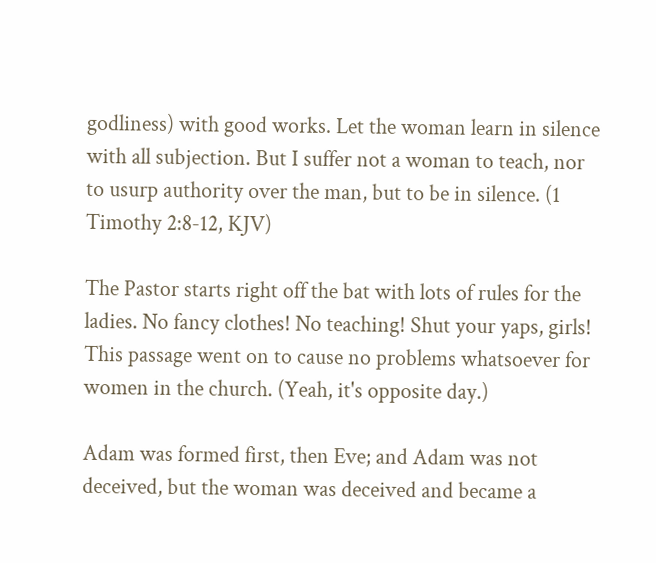godliness) with good works. Let the woman learn in silence with all subjection. But I suffer not a woman to teach, nor to usurp authority over the man, but to be in silence. (1 Timothy 2:8-12, KJV)

The Pastor starts right off the bat with lots of rules for the ladies. No fancy clothes! No teaching! Shut your yaps, girls! This passage went on to cause no problems whatsoever for women in the church. (Yeah, it's opposite day.)

Adam was formed first, then Eve; and Adam was not deceived, but the woman was deceived and became a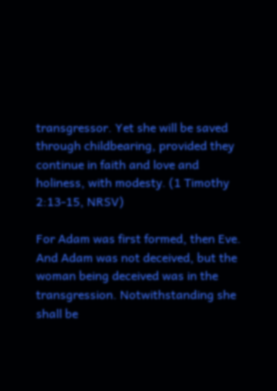transgressor. Yet she will be saved through childbearing, provided they continue in faith and love and holiness, with modesty. (1 Timothy 2:13-15, NRSV)

For Adam was first formed, then Eve. And Adam was not deceived, but the woman being deceived was in the transgression. Notwithstanding she shall be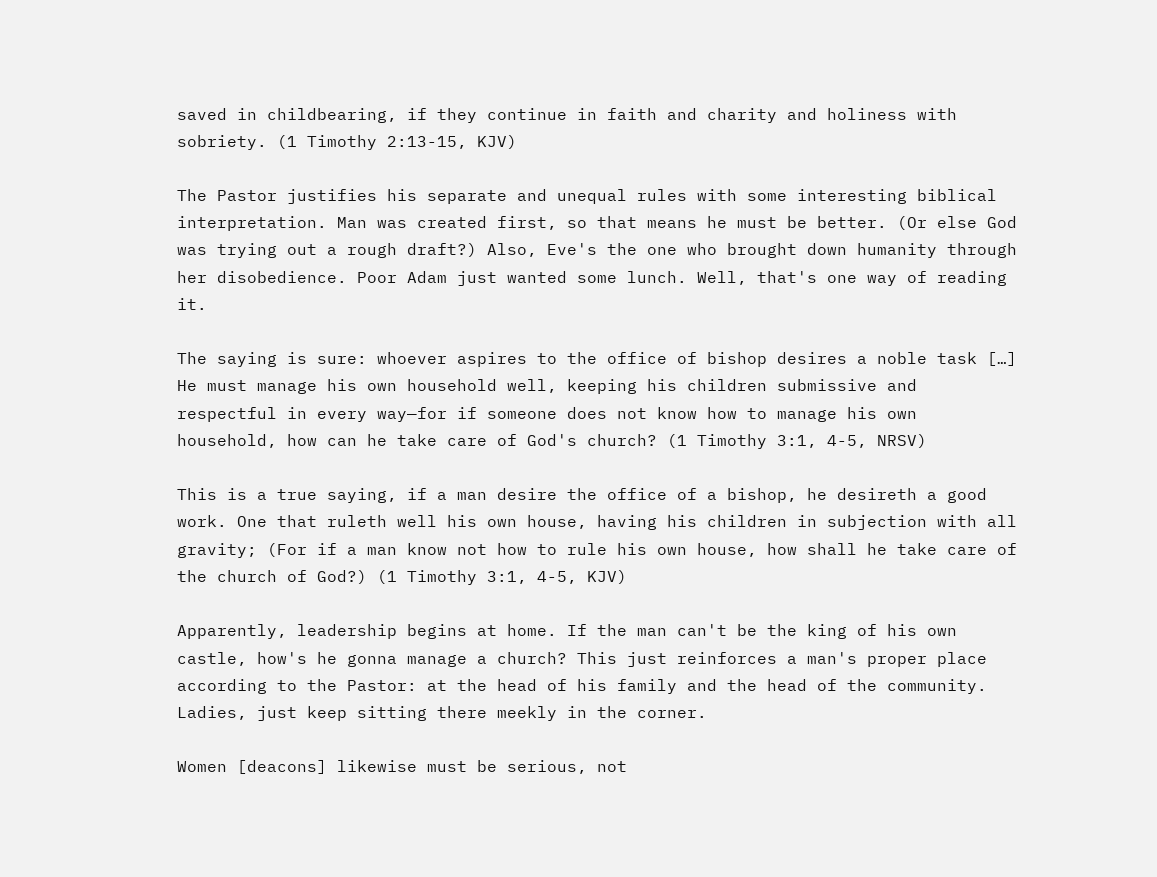saved in childbearing, if they continue in faith and charity and holiness with sobriety. (1 Timothy 2:13-15, KJV)

The Pastor justifies his separate and unequal rules with some interesting biblical interpretation. Man was created first, so that means he must be better. (Or else God was trying out a rough draft?) Also, Eve's the one who brought down humanity through her disobedience. Poor Adam just wanted some lunch. Well, that's one way of reading it.

The saying is sure: whoever aspires to the office of bishop desires a noble task […] He must manage his own household well, keeping his children submissive and respectful in every way—for if someone does not know how to manage his own household, how can he take care of God's church? (1 Timothy 3:1, 4-5, NRSV)

This is a true saying, if a man desire the office of a bishop, he desireth a good work. One that ruleth well his own house, having his children in subjection with all gravity; (For if a man know not how to rule his own house, how shall he take care of the church of God?) (1 Timothy 3:1, 4-5, KJV)

Apparently, leadership begins at home. If the man can't be the king of his own castle, how's he gonna manage a church? This just reinforces a man's proper place according to the Pastor: at the head of his family and the head of the community. Ladies, just keep sitting there meekly in the corner.

Women [deacons] likewise must be serious, not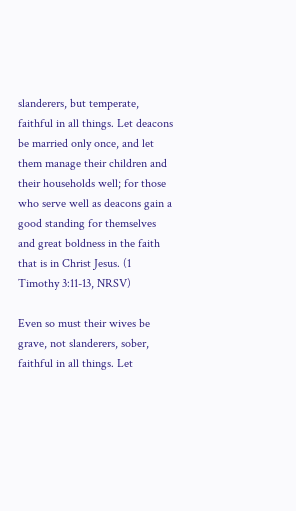slanderers, but temperate, faithful in all things. Let deacons be married only once, and let them manage their children and their households well; for those who serve well as deacons gain a good standing for themselves and great boldness in the faith that is in Christ Jesus. (1 Timothy 3:11-13, NRSV)

Even so must their wives be grave, not slanderers, sober, faithful in all things. Let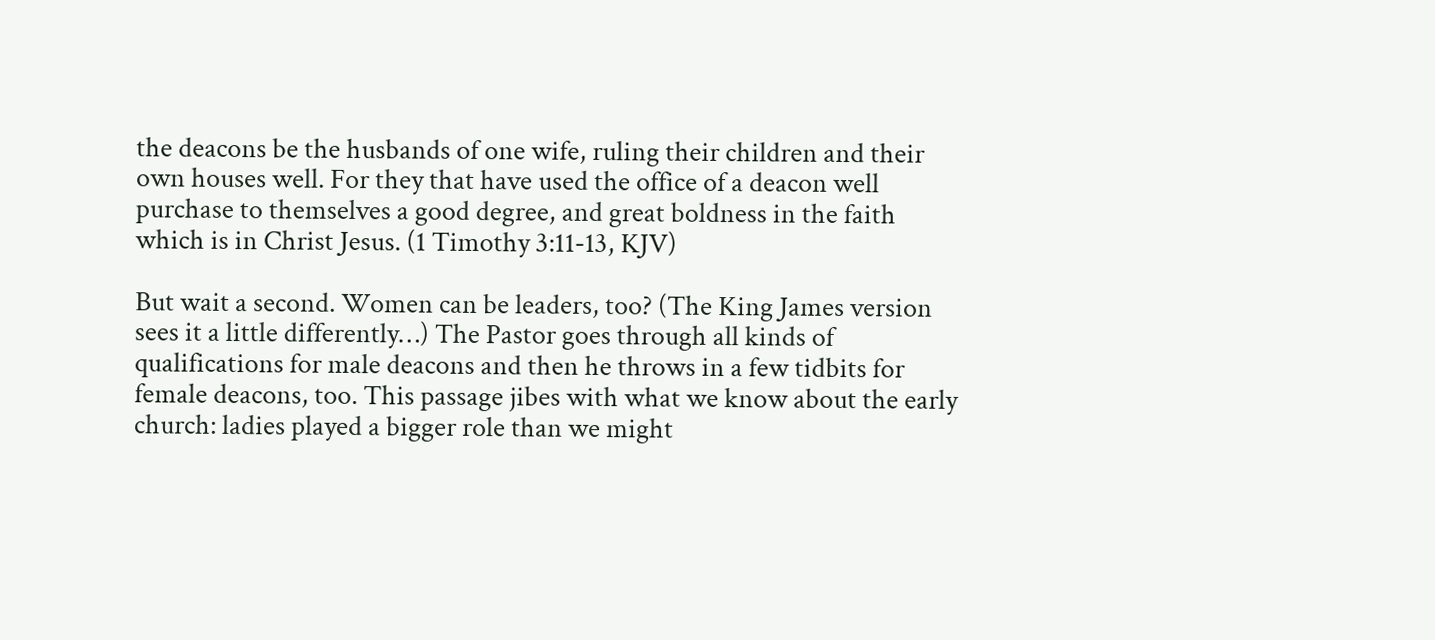the deacons be the husbands of one wife, ruling their children and their own houses well. For they that have used the office of a deacon well purchase to themselves a good degree, and great boldness in the faith which is in Christ Jesus. (1 Timothy 3:11-13, KJV)

But wait a second. Women can be leaders, too? (The King James version sees it a little differently…) The Pastor goes through all kinds of qualifications for male deacons and then he throws in a few tidbits for female deacons, too. This passage jibes with what we know about the early church: ladies played a bigger role than we might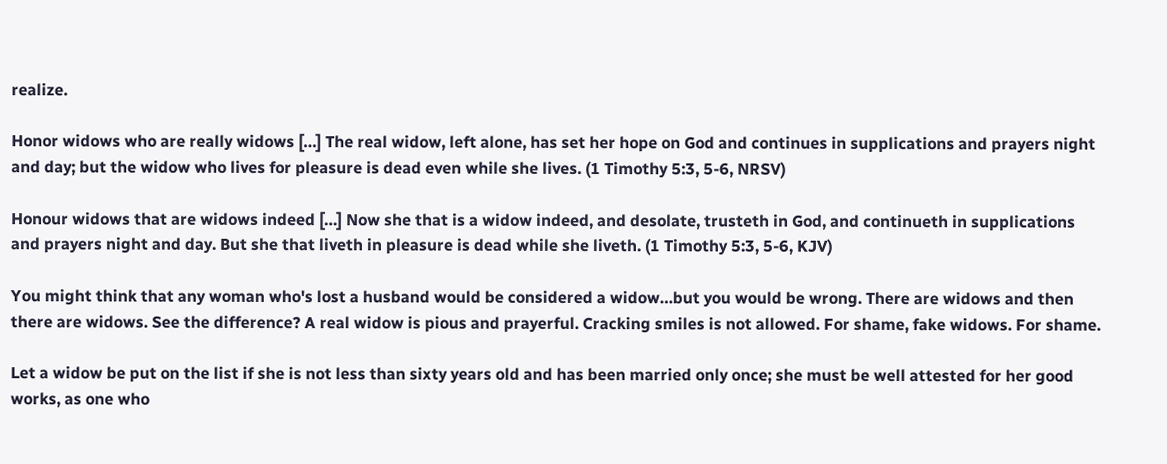realize.

Honor widows who are really widows […] The real widow, left alone, has set her hope on God and continues in supplications and prayers night and day; but the widow who lives for pleasure is dead even while she lives. (1 Timothy 5:3, 5-6, NRSV)

Honour widows that are widows indeed […] Now she that is a widow indeed, and desolate, trusteth in God, and continueth in supplications and prayers night and day. But she that liveth in pleasure is dead while she liveth. (1 Timothy 5:3, 5-6, KJV)

You might think that any woman who's lost a husband would be considered a widow…but you would be wrong. There are widows and then there are widows. See the difference? A real widow is pious and prayerful. Cracking smiles is not allowed. For shame, fake widows. For shame.

Let a widow be put on the list if she is not less than sixty years old and has been married only once; she must be well attested for her good works, as one who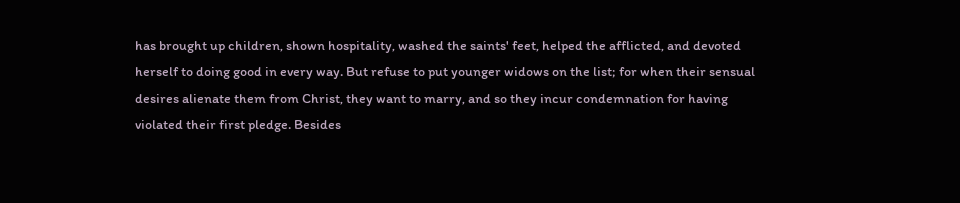has brought up children, shown hospitality, washed the saints' feet, helped the afflicted, and devoted herself to doing good in every way. But refuse to put younger widows on the list; for when their sensual desires alienate them from Christ, they want to marry, and so they incur condemnation for having violated their first pledge. Besides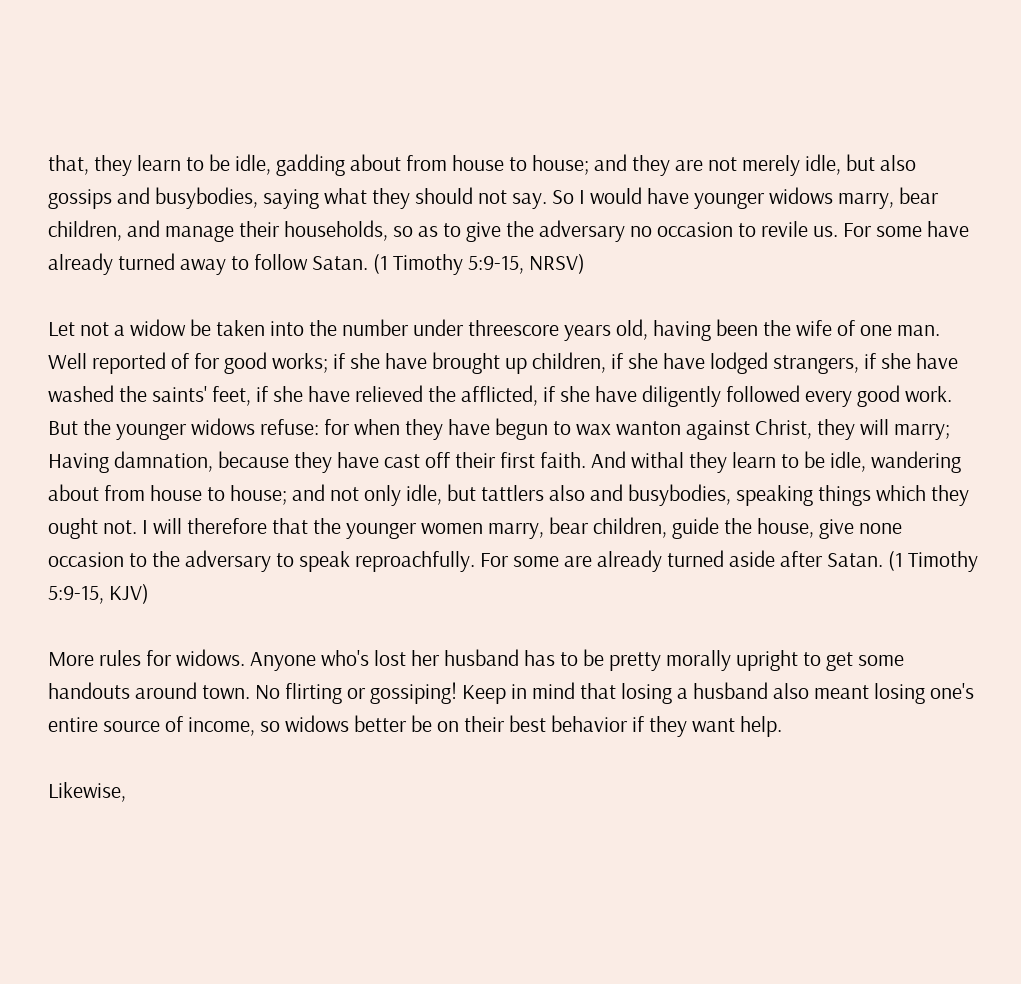that, they learn to be idle, gadding about from house to house; and they are not merely idle, but also gossips and busybodies, saying what they should not say. So I would have younger widows marry, bear children, and manage their households, so as to give the adversary no occasion to revile us. For some have already turned away to follow Satan. (1 Timothy 5:9-15, NRSV)

Let not a widow be taken into the number under threescore years old, having been the wife of one man. Well reported of for good works; if she have brought up children, if she have lodged strangers, if she have washed the saints' feet, if she have relieved the afflicted, if she have diligently followed every good work. But the younger widows refuse: for when they have begun to wax wanton against Christ, they will marry; Having damnation, because they have cast off their first faith. And withal they learn to be idle, wandering about from house to house; and not only idle, but tattlers also and busybodies, speaking things which they ought not. I will therefore that the younger women marry, bear children, guide the house, give none occasion to the adversary to speak reproachfully. For some are already turned aside after Satan. (1 Timothy 5:9-15, KJV)

More rules for widows. Anyone who's lost her husband has to be pretty morally upright to get some handouts around town. No flirting or gossiping! Keep in mind that losing a husband also meant losing one's entire source of income, so widows better be on their best behavior if they want help.

Likewise,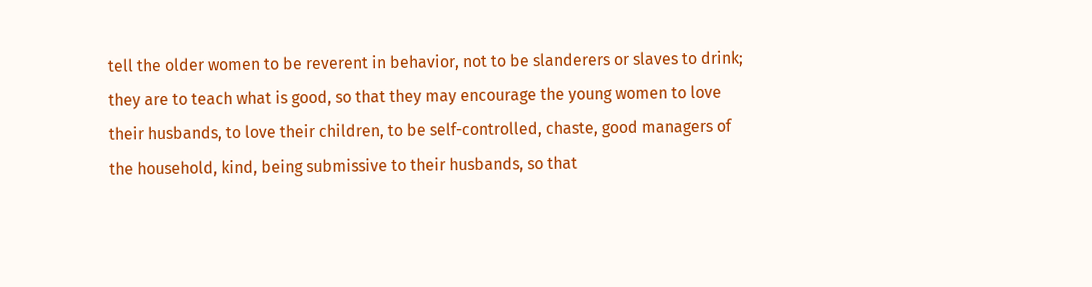tell the older women to be reverent in behavior, not to be slanderers or slaves to drink; they are to teach what is good, so that they may encourage the young women to love their husbands, to love their children, to be self-controlled, chaste, good managers of the household, kind, being submissive to their husbands, so that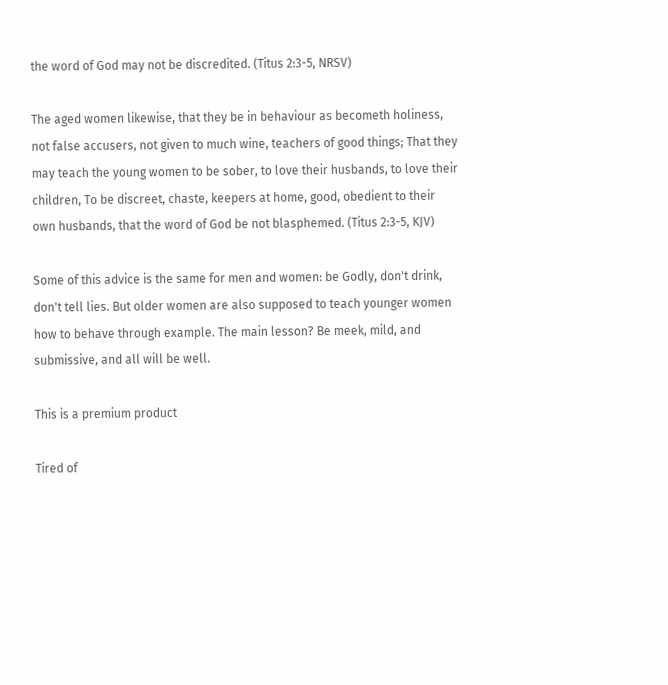the word of God may not be discredited. (Titus 2:3-5, NRSV)

The aged women likewise, that they be in behaviour as becometh holiness, not false accusers, not given to much wine, teachers of good things; That they may teach the young women to be sober, to love their husbands, to love their children, To be discreet, chaste, keepers at home, good, obedient to their own husbands, that the word of God be not blasphemed. (Titus 2:3-5, KJV)

Some of this advice is the same for men and women: be Godly, don't drink, don't tell lies. But older women are also supposed to teach younger women how to behave through example. The main lesson? Be meek, mild, and submissive, and all will be well.

This is a premium product

Tired of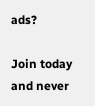ads?

Join today and never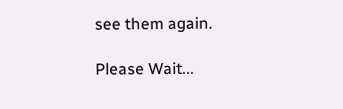see them again.

Please Wait...